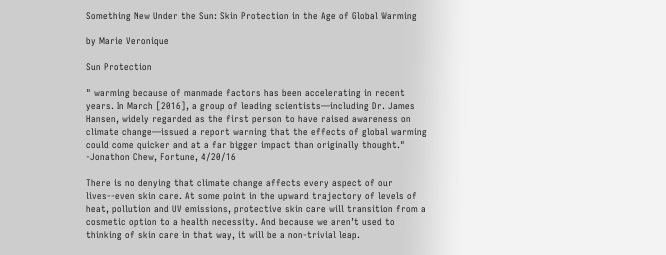Something New Under the Sun: Skin Protection in the Age of Global Warming

by Marie Veronique

Sun Protection

" warming because of manmade factors has been accelerating in recent years. In March [2016], a group of leading scientists—including Dr. James Hansen, widely regarded as the first person to have raised awareness on climate change—issued a report warning that the effects of global warming could come quicker and at a far bigger impact than originally thought." -Jonathon Chew, Fortune, 4/20/16

There is no denying that climate change affects every aspect of our lives--even skin care. At some point in the upward trajectory of levels of heat, pollution and UV emissions, protective skin care will transition from a cosmetic option to a health necessity. And because we aren’t used to thinking of skin care in that way, it will be a non-trivial leap.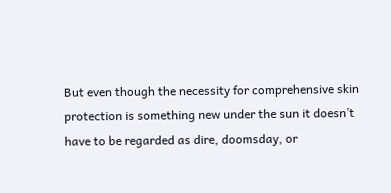But even though the necessity for comprehensive skin protection is something new under the sun it doesn’t have to be regarded as dire, doomsday, or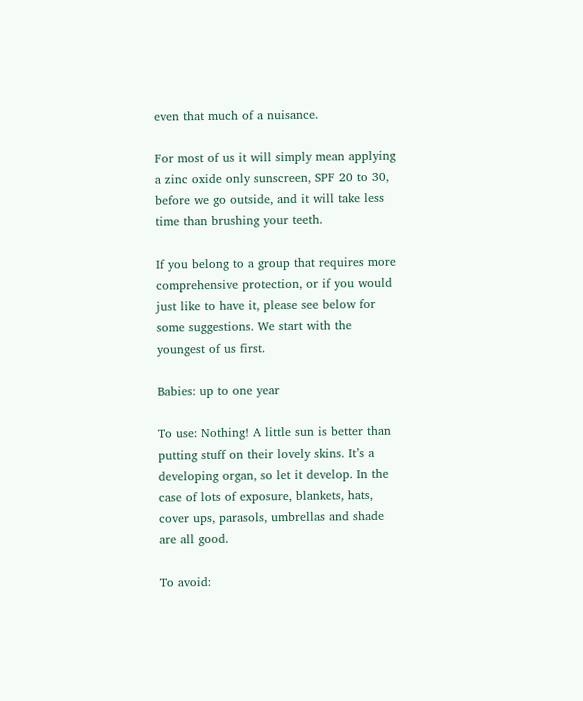even that much of a nuisance.

For most of us it will simply mean applying a zinc oxide only sunscreen, SPF 20 to 30, before we go outside, and it will take less time than brushing your teeth.

If you belong to a group that requires more comprehensive protection, or if you would just like to have it, please see below for some suggestions. We start with the youngest of us first.

Babies: up to one year

To use: Nothing! A little sun is better than putting stuff on their lovely skins. It’s a developing organ, so let it develop. In the case of lots of exposure, blankets, hats, cover ups, parasols, umbrellas and shade are all good.

To avoid: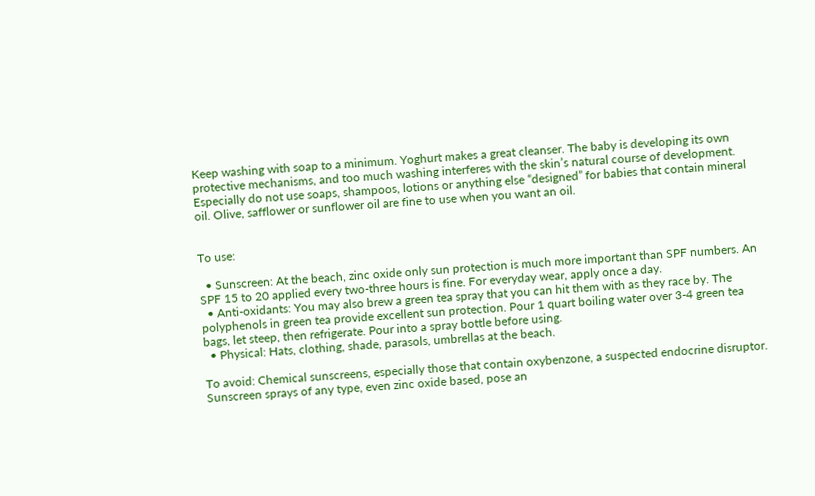Keep washing with soap to a minimum. Yoghurt makes a great cleanser. The baby is developing its own protective mechanisms, and too much washing interferes with the skin’s natural course of development. Especially do not use soaps, shampoos, lotions or anything else “designed” for babies that contain mineral oil. Olive, safflower or sunflower oil are fine to use when you want an oil.


To use:

  • Sunscreen: At the beach, zinc oxide only sun protection is much more important than SPF numbers. An SPF 15 to 20 applied every two-three hours is fine. For everyday wear, apply once a day.
  • Anti-oxidants: You may also brew a green tea spray that you can hit them with as they race by. The polyphenols in green tea provide excellent sun protection. Pour 1 quart boiling water over 3-4 green tea bags, let steep, then refrigerate. Pour into a spray bottle before using.
  • Physical: Hats, clothing, shade, parasols, umbrellas at the beach.

To avoid: Chemical sunscreens, especially those that contain oxybenzone, a suspected endocrine disruptor. Sunscreen sprays of any type, even zinc oxide based, pose an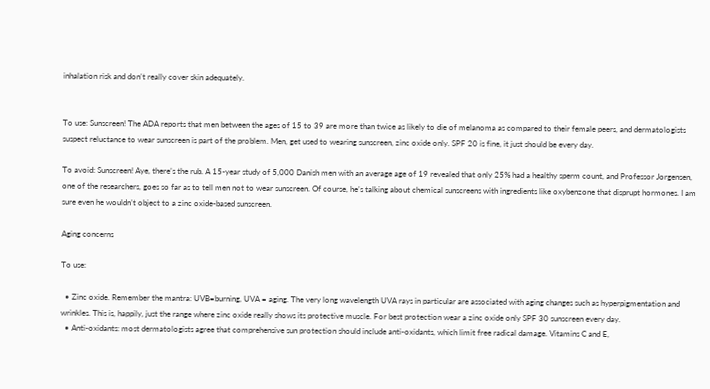inhalation risk and don’t really cover skin adequately.


To use: Sunscreen! The ADA reports that men between the ages of 15 to 39 are more than twice as likely to die of melanoma as compared to their female peers, and dermatologists suspect reluctance to wear sunscreen is part of the problem. Men, get used to wearing sunscreen, zinc oxide only. SPF 20 is fine, it just should be every day.

To avoid: Sunscreen! Aye, there’s the rub. A 15-year study of 5,000 Danish men with an average age of 19 revealed that only 25% had a healthy sperm count, and Professor Jorgensen, one of the researchers, goes so far as to tell men not to wear sunscreen. Of course, he’s talking about chemical sunscreens with ingredients like oxybenzone that disprupt hormones. I am sure even he wouldn’t object to a zinc oxide-based sunscreen.

Aging concerns

To use:

  • Zinc oxide. Remember the mantra: UVB=burning, UVA = aging. The very long wavelength UVA rays in particular are associated with aging changes such as hyperpigmentation and wrinkles. This is, happily, just the range where zinc oxide really shows its protective muscle. For best protection wear a zinc oxide only SPF 30 sunscreen every day.
  • Anti-oxidants: most dermatologists agree that comprehensive sun protection should include anti-oxidants, which limit free radical damage. Vitamins C and E,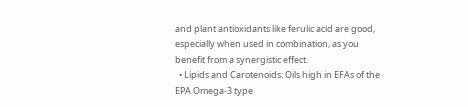and plant antioxidants like ferulic acid are good, especially when used in combination, as you benefit from a synergistic effect.
  • Lipids and Carotenoids: Oils high in EFAs of the EPA Omega-3 type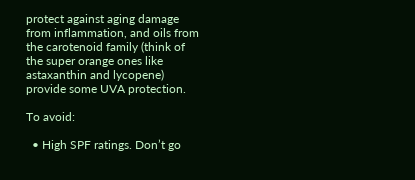protect against aging damage from inflammation, and oils from the carotenoid family (think of the super orange ones like astaxanthin and lycopene) provide some UVA protection.

To avoid:

  • High SPF ratings. Don’t go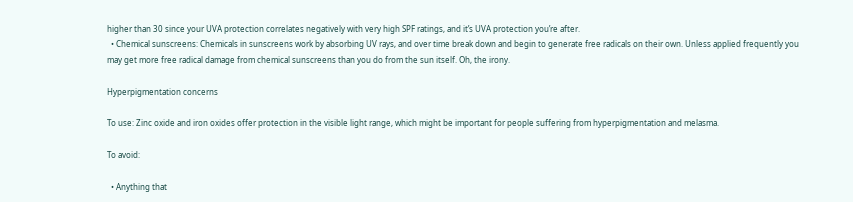higher than 30 since your UVA protection correlates negatively with very high SPF ratings, and it’s UVA protection you’re after.
  • Chemical sunscreens: Chemicals in sunscreens work by absorbing UV rays, and over time break down and begin to generate free radicals on their own. Unless applied frequently you may get more free radical damage from chemical sunscreens than you do from the sun itself. Oh, the irony.

Hyperpigmentation concerns

To use: Zinc oxide and iron oxides offer protection in the visible light range, which might be important for people suffering from hyperpigmentation and melasma.

To avoid:

  • Anything that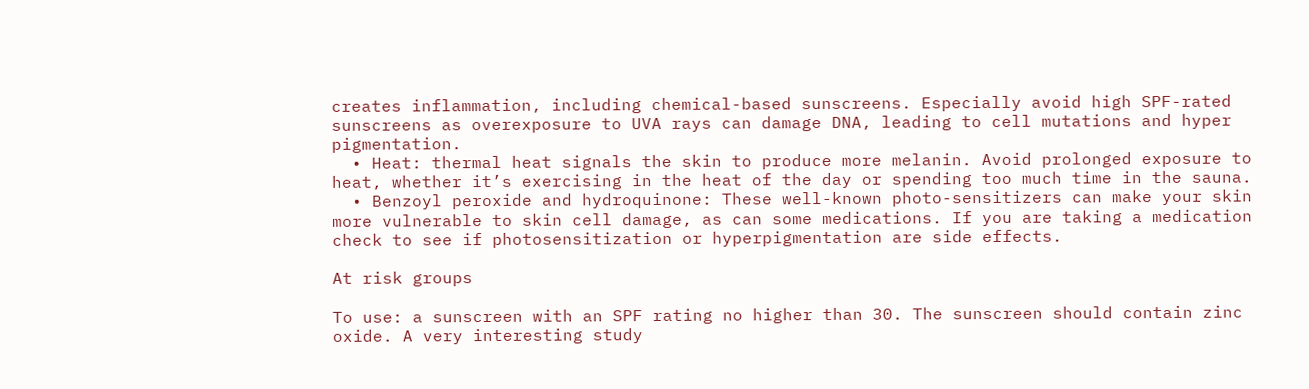creates inflammation, including chemical-based sunscreens. Especially avoid high SPF-rated sunscreens as overexposure to UVA rays can damage DNA, leading to cell mutations and hyper pigmentation.
  • Heat: thermal heat signals the skin to produce more melanin. Avoid prolonged exposure to heat, whether it’s exercising in the heat of the day or spending too much time in the sauna.
  • Benzoyl peroxide and hydroquinone: These well-known photo-sensitizers can make your skin more vulnerable to skin cell damage, as can some medications. If you are taking a medication check to see if photosensitization or hyperpigmentation are side effects.

At risk groups

To use: a sunscreen with an SPF rating no higher than 30. The sunscreen should contain zinc oxide. A very interesting study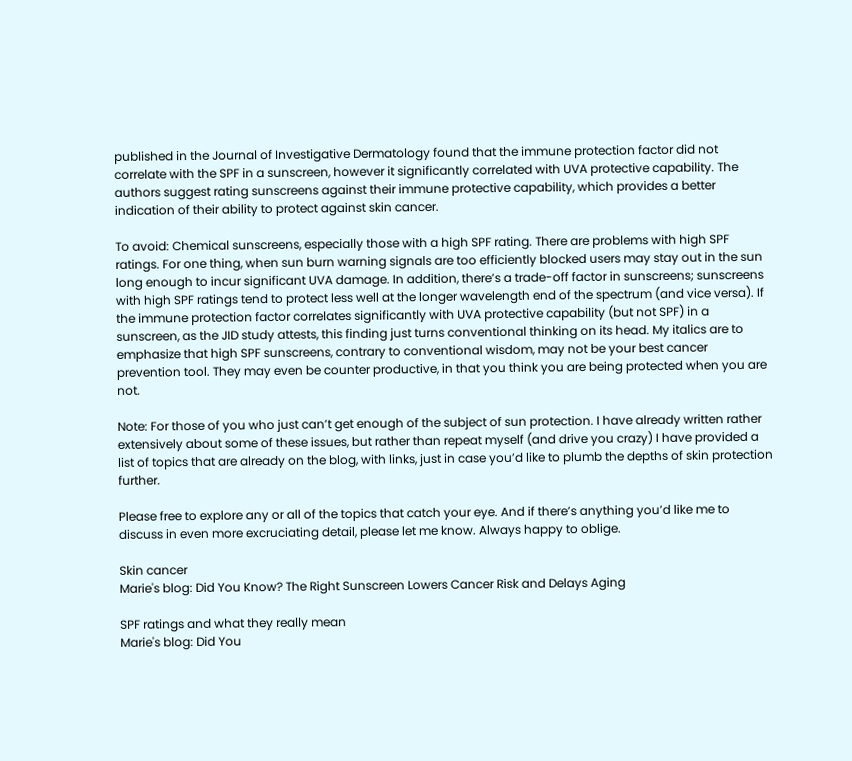published in the Journal of Investigative Dermatology found that the immune protection factor did not correlate with the SPF in a sunscreen, however it significantly correlated with UVA protective capability. The authors suggest rating sunscreens against their immune protective capability, which provides a better indication of their ability to protect against skin cancer.

To avoid: Chemical sunscreens, especially those with a high SPF rating. There are problems with high SPF ratings. For one thing, when sun burn warning signals are too efficiently blocked users may stay out in the sun long enough to incur significant UVA damage. In addition, there’s a trade-off factor in sunscreens; sunscreens with high SPF ratings tend to protect less well at the longer wavelength end of the spectrum (and vice versa). If the immune protection factor correlates significantly with UVA protective capability (but not SPF) in a sunscreen, as the JID study attests, this finding just turns conventional thinking on its head. My italics are to emphasize that high SPF sunscreens, contrary to conventional wisdom, may not be your best cancer prevention tool. They may even be counter productive, in that you think you are being protected when you are not.

Note: For those of you who just can’t get enough of the subject of sun protection. I have already written rather extensively about some of these issues, but rather than repeat myself (and drive you crazy) I have provided a list of topics that are already on the blog, with links, just in case you’d like to plumb the depths of skin protection further.

Please free to explore any or all of the topics that catch your eye. And if there’s anything you’d like me to discuss in even more excruciating detail, please let me know. Always happy to oblige.

Skin cancer
Marie's blog: Did You Know? The Right Sunscreen Lowers Cancer Risk and Delays Aging

SPF ratings and what they really mean
Marie's blog: Did You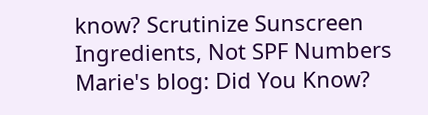know? Scrutinize Sunscreen Ingredients, Not SPF Numbers
Marie's blog: Did You Know?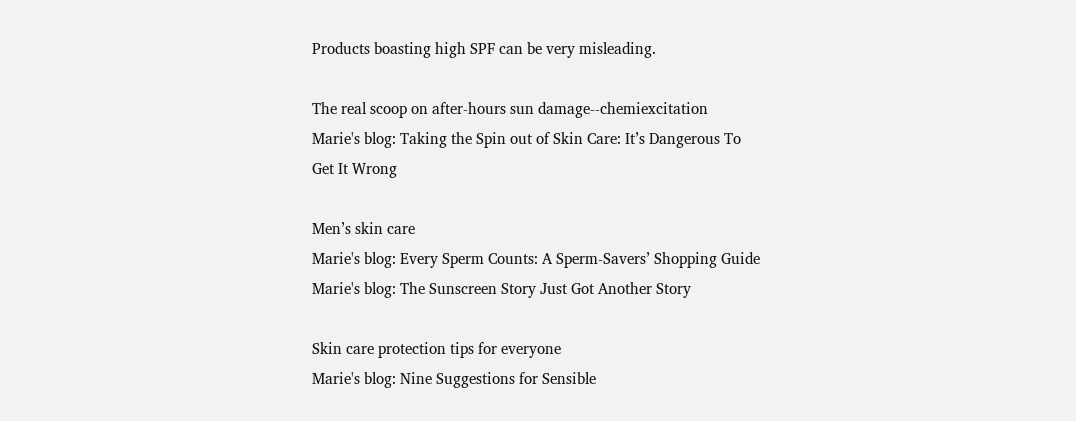Products boasting high SPF can be very misleading.

The real scoop on after-hours sun damage--chemiexcitation
Marie's blog: Taking the Spin out of Skin Care: It’s Dangerous To Get It Wrong

Men’s skin care
Marie's blog: Every Sperm Counts: A Sperm-Savers’ Shopping Guide
Marie's blog: The Sunscreen Story Just Got Another Story

Skin care protection tips for everyone
Marie's blog: Nine Suggestions for Sensible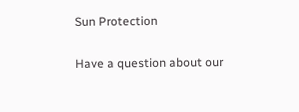Sun Protection

Have a question about our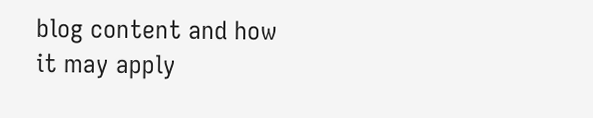blog content and how it may apply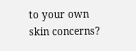to your own skin concerns?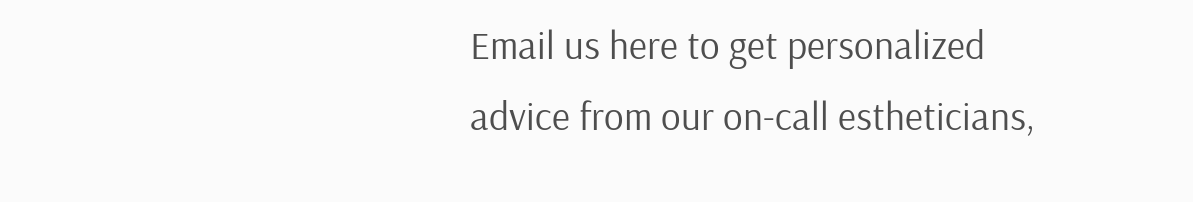Email us here to get personalized advice from our on-call estheticians,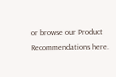or browse our Product Recommendations here.